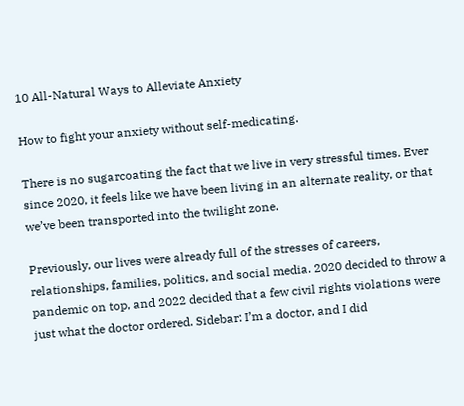10 All-Natural Ways to Alleviate Anxiety

How to fight your anxiety without self-medicating.

There is no sugarcoating the fact that we live in very stressful times. Ever since 2020, it feels like we have been living in an alternate reality, or that we’ve been transported into the twilight zone.

Previously, our lives were already full of the stresses of careers, relationships, families, politics, and social media. 2020 decided to throw a pandemic on top, and 2022 decided that a few civil rights violations were just what the doctor ordered. Sidebar: I’m a doctor, and I did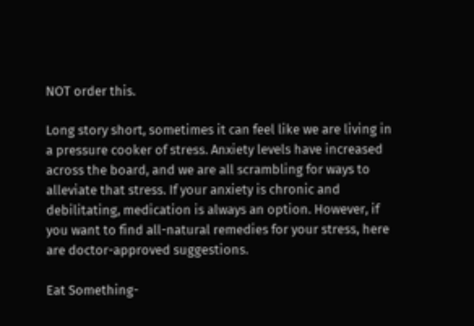NOT order this.

Long story short, sometimes it can feel like we are living in a pressure cooker of stress. Anxiety levels have increased across the board, and we are all scrambling for ways to alleviate that stress. If your anxiety is chronic and debilitating, medication is always an option. However, if you want to find all-natural remedies for your stress, here are doctor-approved suggestions.

Eat Something-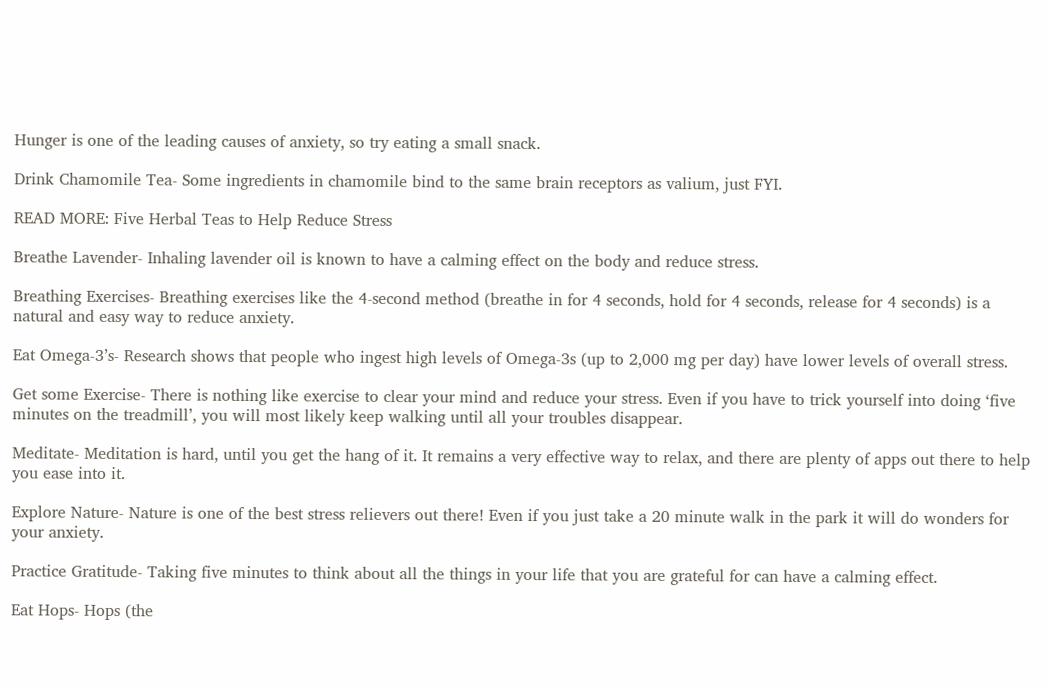Hunger is one of the leading causes of anxiety, so try eating a small snack.

Drink Chamomile Tea- Some ingredients in chamomile bind to the same brain receptors as valium, just FYI.

READ MORE: Five Herbal Teas to Help Reduce Stress

Breathe Lavender- Inhaling lavender oil is known to have a calming effect on the body and reduce stress.

Breathing Exercises- Breathing exercises like the 4-second method (breathe in for 4 seconds, hold for 4 seconds, release for 4 seconds) is a natural and easy way to reduce anxiety.

Eat Omega-3’s- Research shows that people who ingest high levels of Omega-3s (up to 2,000 mg per day) have lower levels of overall stress.

Get some Exercise- There is nothing like exercise to clear your mind and reduce your stress. Even if you have to trick yourself into doing ‘five minutes on the treadmill’, you will most likely keep walking until all your troubles disappear.

Meditate- Meditation is hard, until you get the hang of it. It remains a very effective way to relax, and there are plenty of apps out there to help you ease into it.

Explore Nature- Nature is one of the best stress relievers out there! Even if you just take a 20 minute walk in the park it will do wonders for your anxiety.

Practice Gratitude- Taking five minutes to think about all the things in your life that you are grateful for can have a calming effect.

Eat Hops- Hops (the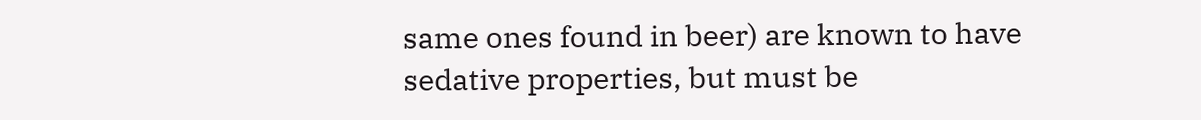same ones found in beer) are known to have sedative properties, but must be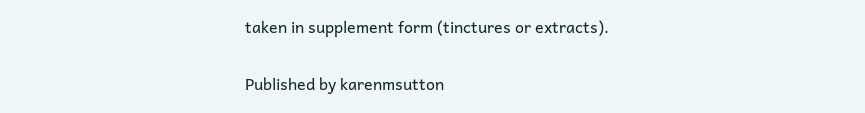taken in supplement form (tinctures or extracts).

Published by karenmsutton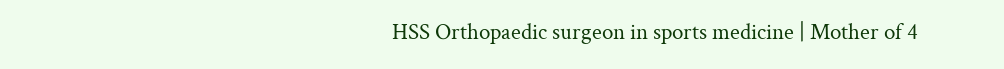HSS Orthopaedic surgeon in sports medicine | Mother of 4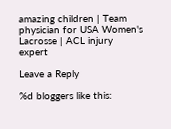amazing children | Team physician for USA Women's Lacrosse | ACL injury expert

Leave a Reply

%d bloggers like this: